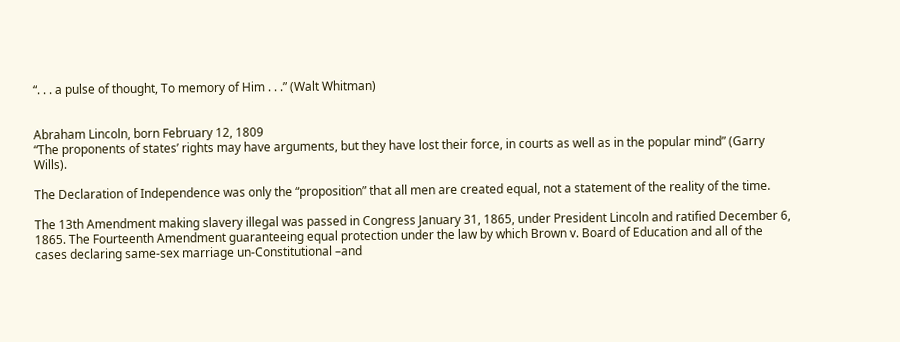“. . . a pulse of thought, To memory of Him . . .” (Walt Whitman)


Abraham Lincoln, born February 12, 1809
“The proponents of states’ rights may have arguments, but they have lost their force, in courts as well as in the popular mind” (Garry Wills).

The Declaration of Independence was only the “proposition” that all men are created equal, not a statement of the reality of the time.

The 13th Amendment making slavery illegal was passed in Congress January 31, 1865, under President Lincoln and ratified December 6, 1865. The Fourteenth Amendment guaranteeing equal protection under the law by which Brown v. Board of Education and all of the cases declaring same-sex marriage un-Constitutional –and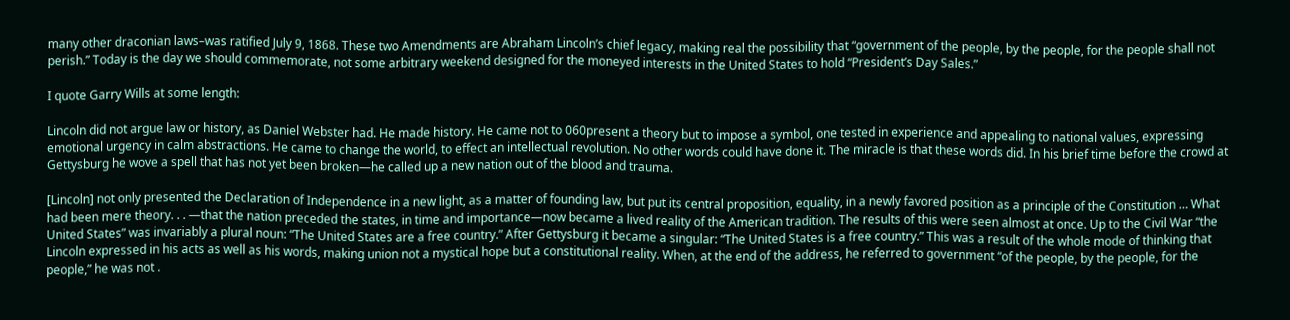many other draconian laws–was ratified July 9, 1868. These two Amendments are Abraham Lincoln’s chief legacy, making real the possibility that “government of the people, by the people, for the people shall not perish.” Today is the day we should commemorate, not some arbitrary weekend designed for the moneyed interests in the United States to hold “President’s Day Sales.”

I quote Garry Wills at some length:

Lincoln did not argue law or history, as Daniel Webster had. He made history. He came not to 060present a theory but to impose a symbol, one tested in experience and appealing to national values, expressing emotional urgency in calm abstractions. He came to change the world, to effect an intellectual revolution. No other words could have done it. The miracle is that these words did. In his brief time before the crowd at Gettysburg he wove a spell that has not yet been broken—he called up a new nation out of the blood and trauma.

[Lincoln] not only presented the Declaration of Independence in a new light, as a matter of founding law, but put its central proposition, equality, in a newly favored position as a principle of the Constitution … What had been mere theory. . . —that the nation preceded the states, in time and importance—now became a lived reality of the American tradition. The results of this were seen almost at once. Up to the Civil War “the United States” was invariably a plural noun: “The United States are a free country.” After Gettysburg it became a singular: “The United States is a free country.” This was a result of the whole mode of thinking that Lincoln expressed in his acts as well as his words, making union not a mystical hope but a constitutional reality. When, at the end of the address, he referred to government “of the people, by the people, for the people,” he was not .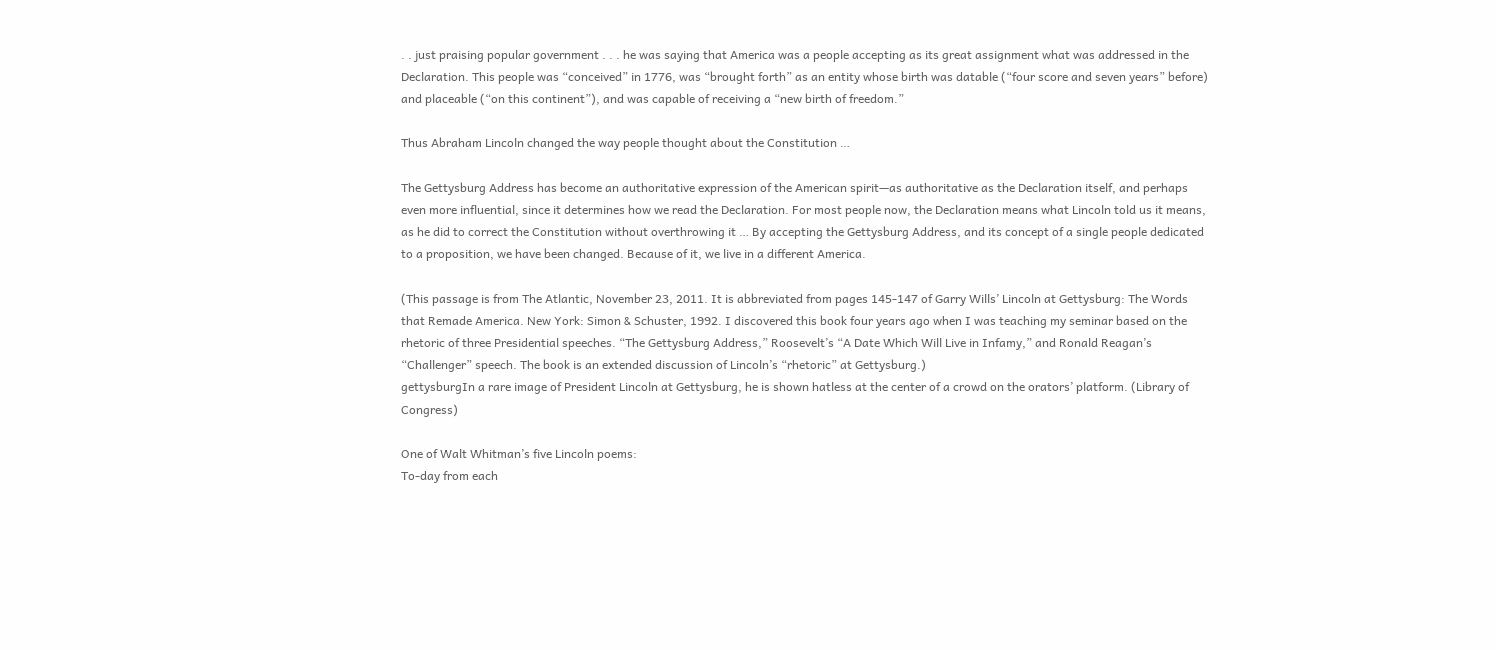. . just praising popular government . . . he was saying that America was a people accepting as its great assignment what was addressed in the Declaration. This people was “conceived” in 1776, was “brought forth” as an entity whose birth was datable (“four score and seven years” before) and placeable (“on this continent”), and was capable of receiving a “new birth of freedom.”

Thus Abraham Lincoln changed the way people thought about the Constitution …

The Gettysburg Address has become an authoritative expression of the American spirit—as authoritative as the Declaration itself, and perhaps even more influential, since it determines how we read the Declaration. For most people now, the Declaration means what Lincoln told us it means, as he did to correct the Constitution without overthrowing it … By accepting the Gettysburg Address, and its concept of a single people dedicated to a proposition, we have been changed. Because of it, we live in a different America.

(This passage is from The Atlantic, November 23, 2011. It is abbreviated from pages 145-147 of Garry Wills’ Lincoln at Gettysburg: The Words that Remade America. New York: Simon & Schuster, 1992. I discovered this book four years ago when I was teaching my seminar based on the rhetoric of three Presidential speeches. “The Gettysburg Address,” Roosevelt’s “A Date Which Will Live in Infamy,” and Ronald Reagan’s “Challenger” speech. The book is an extended discussion of Lincoln’s “rhetoric” at Gettysburg.)
gettysburgIn a rare image of President Lincoln at Gettysburg, he is shown hatless at the center of a crowd on the orators’ platform. (Library of Congress)

One of Walt Whitman’s five Lincoln poems:
To-day from each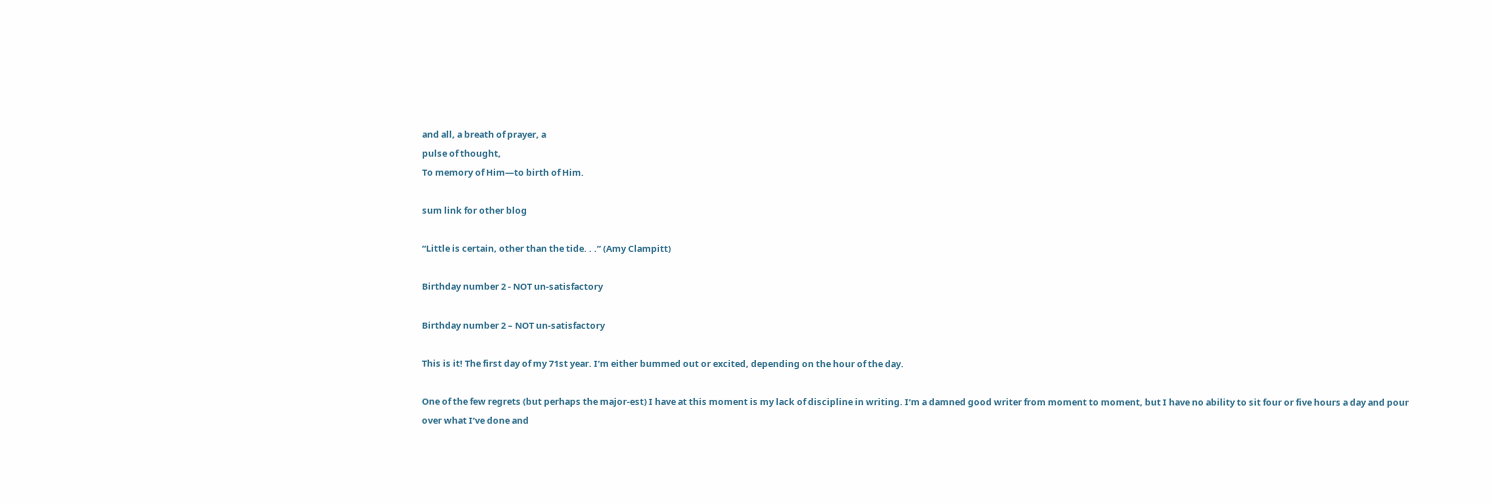and all, a breath of prayer, a
pulse of thought,
To memory of Him—to birth of Him.

sum link for other blog

“Little is certain, other than the tide. . .” (Amy Clampitt)

Birthday number 2 - NOT un-satisfactory

Birthday number 2 – NOT un-satisfactory

This is it! The first day of my 71st year. I’m either bummed out or excited, depending on the hour of the day.

One of the few regrets (but perhaps the major-est) I have at this moment is my lack of discipline in writing. I’m a damned good writer from moment to moment, but I have no ability to sit four or five hours a day and pour over what I’ve done and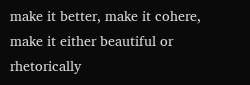make it better, make it cohere, make it either beautiful or rhetorically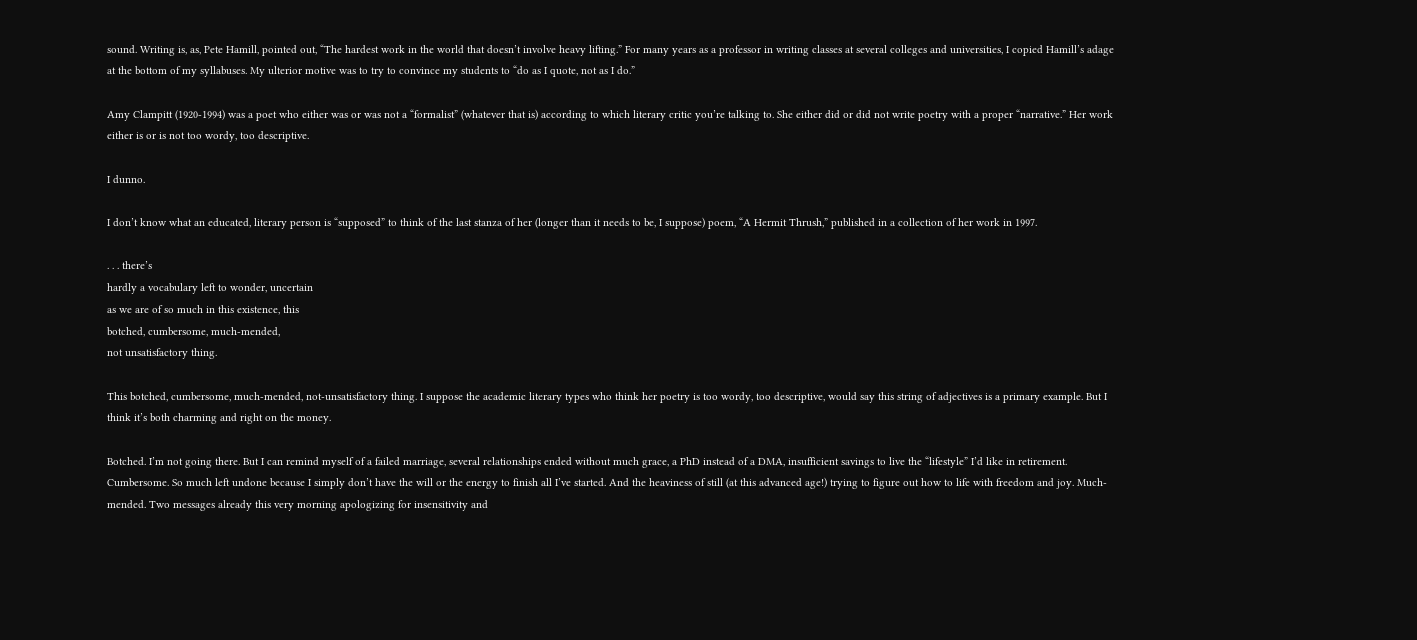sound. Writing is, as, Pete Hamill, pointed out, “The hardest work in the world that doesn’t involve heavy lifting.” For many years as a professor in writing classes at several colleges and universities, I copied Hamill’s adage at the bottom of my syllabuses. My ulterior motive was to try to convince my students to “do as I quote, not as I do.”

Amy Clampitt (1920-1994) was a poet who either was or was not a “formalist” (whatever that is) according to which literary critic you’re talking to. She either did or did not write poetry with a proper “narrative.” Her work either is or is not too wordy, too descriptive.

I dunno.

I don’t know what an educated, literary person is “supposed” to think of the last stanza of her (longer than it needs to be, I suppose) poem, “A Hermit Thrush,” published in a collection of her work in 1997.

. . . there’s
hardly a vocabulary left to wonder, uncertain
as we are of so much in this existence, this
botched, cumbersome, much-mended,
not unsatisfactory thing.

This botched, cumbersome, much-mended, not-unsatisfactory thing. I suppose the academic literary types who think her poetry is too wordy, too descriptive, would say this string of adjectives is a primary example. But I think it’s both charming and right on the money.

Botched. I’m not going there. But I can remind myself of a failed marriage, several relationships ended without much grace, a PhD instead of a DMA, insufficient savings to live the “lifestyle” I’d like in retirement. Cumbersome. So much left undone because I simply don’t have the will or the energy to finish all I’ve started. And the heaviness of still (at this advanced age!) trying to figure out how to life with freedom and joy. Much-mended. Two messages already this very morning apologizing for insensitivity and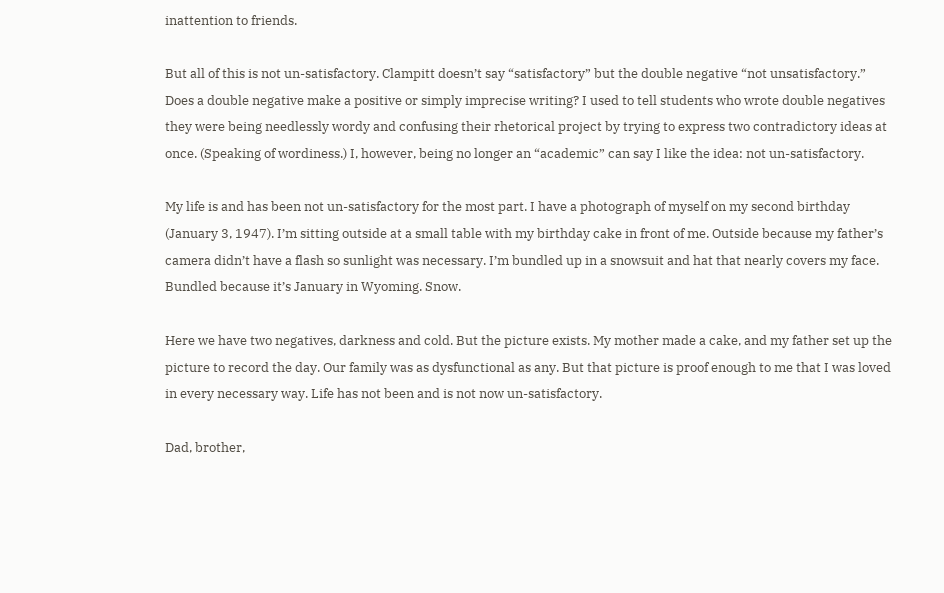inattention to friends.

But all of this is not un-satisfactory. Clampitt doesn’t say “satisfactory” but the double negative “not unsatisfactory.” Does a double negative make a positive or simply imprecise writing? I used to tell students who wrote double negatives they were being needlessly wordy and confusing their rhetorical project by trying to express two contradictory ideas at once. (Speaking of wordiness.) I, however, being no longer an “academic” can say I like the idea: not un-satisfactory.

My life is and has been not un-satisfactory for the most part. I have a photograph of myself on my second birthday (January 3, 1947). I’m sitting outside at a small table with my birthday cake in front of me. Outside because my father’s camera didn’t have a flash so sunlight was necessary. I’m bundled up in a snowsuit and hat that nearly covers my face. Bundled because it’s January in Wyoming. Snow.

Here we have two negatives, darkness and cold. But the picture exists. My mother made a cake, and my father set up the picture to record the day. Our family was as dysfunctional as any. But that picture is proof enough to me that I was loved in every necessary way. Life has not been and is not now un-satisfactory.

Dad, brother,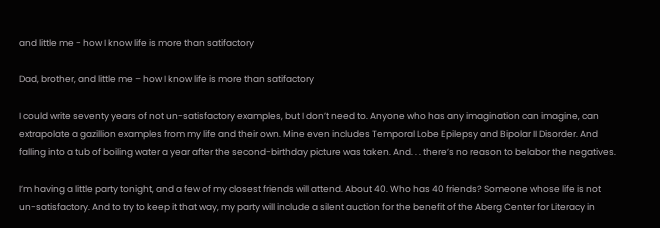and little me - how I know life is more than satifactory

Dad, brother, and little me – how I know life is more than satifactory

I could write seventy years of not un-satisfactory examples, but I don’t need to. Anyone who has any imagination can imagine, can extrapolate a gazillion examples from my life and their own. Mine even includes Temporal Lobe Epilepsy and Bipolar II Disorder. And falling into a tub of boiling water a year after the second-birthday picture was taken. And. . . there’s no reason to belabor the negatives.

I’m having a little party tonight, and a few of my closest friends will attend. About 40. Who has 40 friends? Someone whose life is not un-satisfactory. And to try to keep it that way, my party will include a silent auction for the benefit of the Aberg Center for Literacy in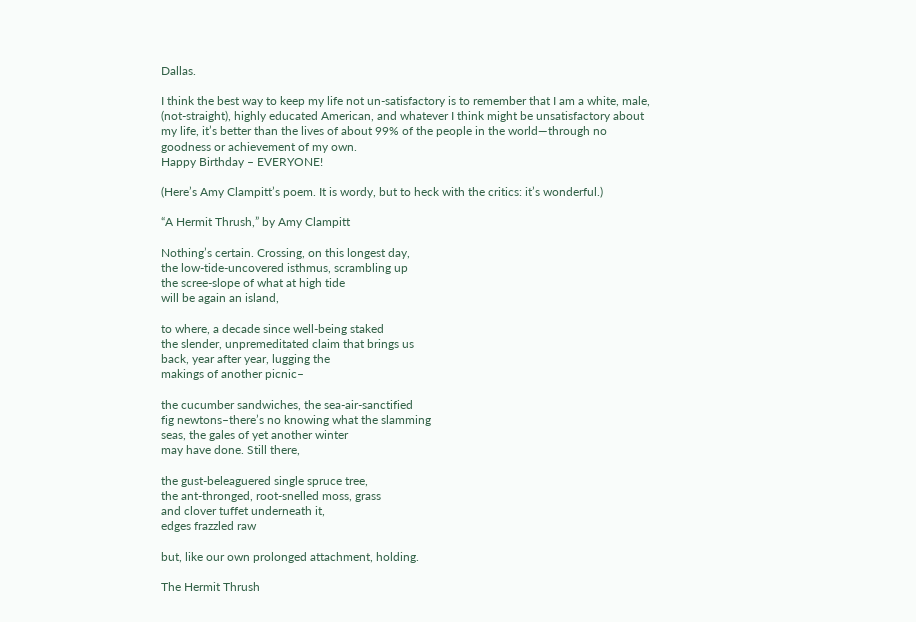Dallas.

I think the best way to keep my life not un-satisfactory is to remember that I am a white, male, (not-straight), highly educated American, and whatever I think might be unsatisfactory about my life, it’s better than the lives of about 99% of the people in the world—through no goodness or achievement of my own.
Happy Birthday – EVERYONE!

(Here’s Amy Clampitt’s poem. It is wordy, but to heck with the critics: it’s wonderful.)

“A Hermit Thrush,” by Amy Clampitt

Nothing’s certain. Crossing, on this longest day,
the low-tide-uncovered isthmus, scrambling up
the scree-slope of what at high tide
will be again an island,

to where, a decade since well-being staked
the slender, unpremeditated claim that brings us
back, year after year, lugging the
makings of another picnic–

the cucumber sandwiches, the sea-air-sanctified
fig newtons–there’s no knowing what the slamming
seas, the gales of yet another winter
may have done. Still there,

the gust-beleaguered single spruce tree,
the ant-thronged, root-snelled moss, grass
and clover tuffet underneath it,
edges frazzled raw

but, like our own prolonged attachment, holding.

The Hermit Thrush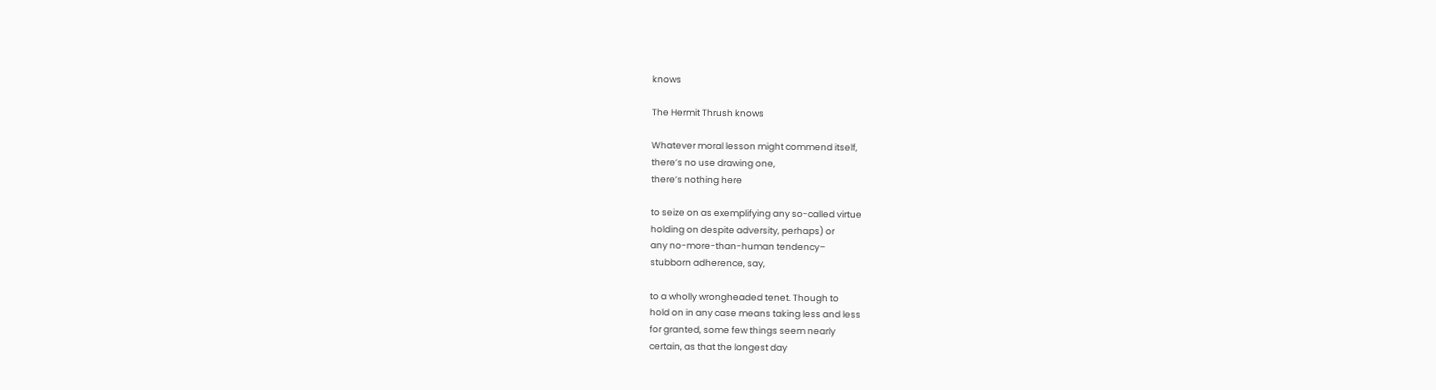knows

The Hermit Thrush knows

Whatever moral lesson might commend itself,
there’s no use drawing one,
there’s nothing here

to seize on as exemplifying any so-called virtue
holding on despite adversity, perhaps) or
any no-more-than-human tendency–
stubborn adherence, say,

to a wholly wrongheaded tenet. Though to
hold on in any case means taking less and less
for granted, some few things seem nearly
certain, as that the longest day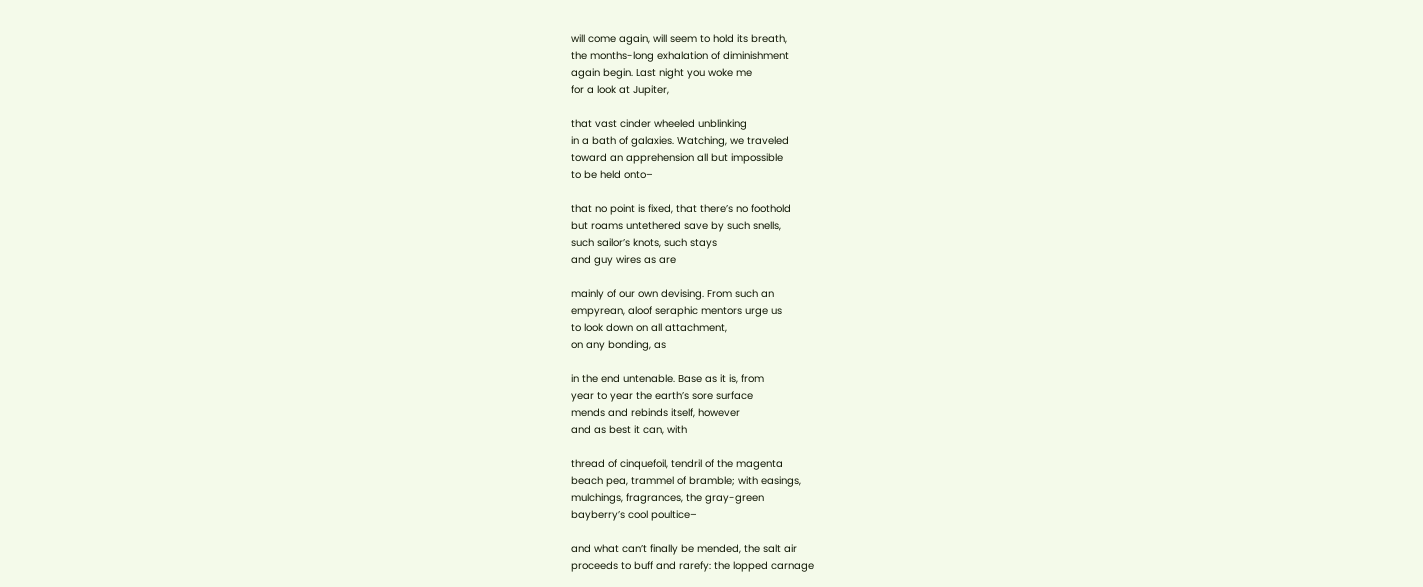will come again, will seem to hold its breath,
the months-long exhalation of diminishment
again begin. Last night you woke me
for a look at Jupiter,

that vast cinder wheeled unblinking
in a bath of galaxies. Watching, we traveled
toward an apprehension all but impossible
to be held onto–

that no point is fixed, that there’s no foothold
but roams untethered save by such snells,
such sailor’s knots, such stays
and guy wires as are

mainly of our own devising. From such an
empyrean, aloof seraphic mentors urge us
to look down on all attachment,
on any bonding, as

in the end untenable. Base as it is, from
year to year the earth’s sore surface
mends and rebinds itself, however
and as best it can, with

thread of cinquefoil, tendril of the magenta
beach pea, trammel of bramble; with easings,
mulchings, fragrances, the gray-green
bayberry’s cool poultice–

and what can’t finally be mended, the salt air
proceeds to buff and rarefy: the lopped carnage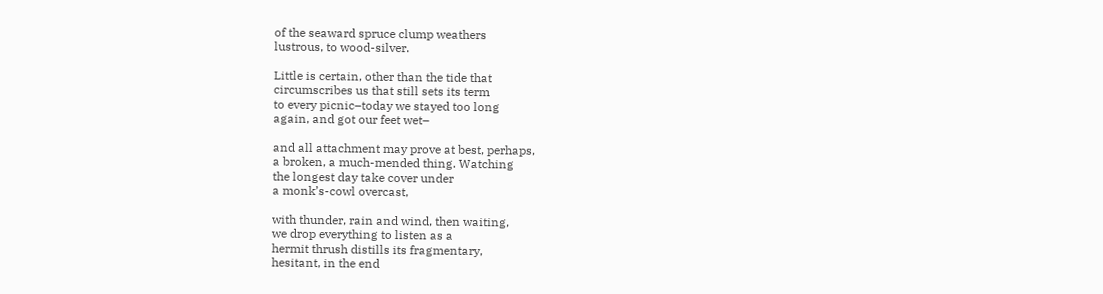of the seaward spruce clump weathers
lustrous, to wood-silver.

Little is certain, other than the tide that
circumscribes us that still sets its term
to every picnic–today we stayed too long
again, and got our feet wet–

and all attachment may prove at best, perhaps,
a broken, a much-mended thing. Watching
the longest day take cover under
a monk’s-cowl overcast,

with thunder, rain and wind, then waiting,
we drop everything to listen as a
hermit thrush distills its fragmentary,
hesitant, in the end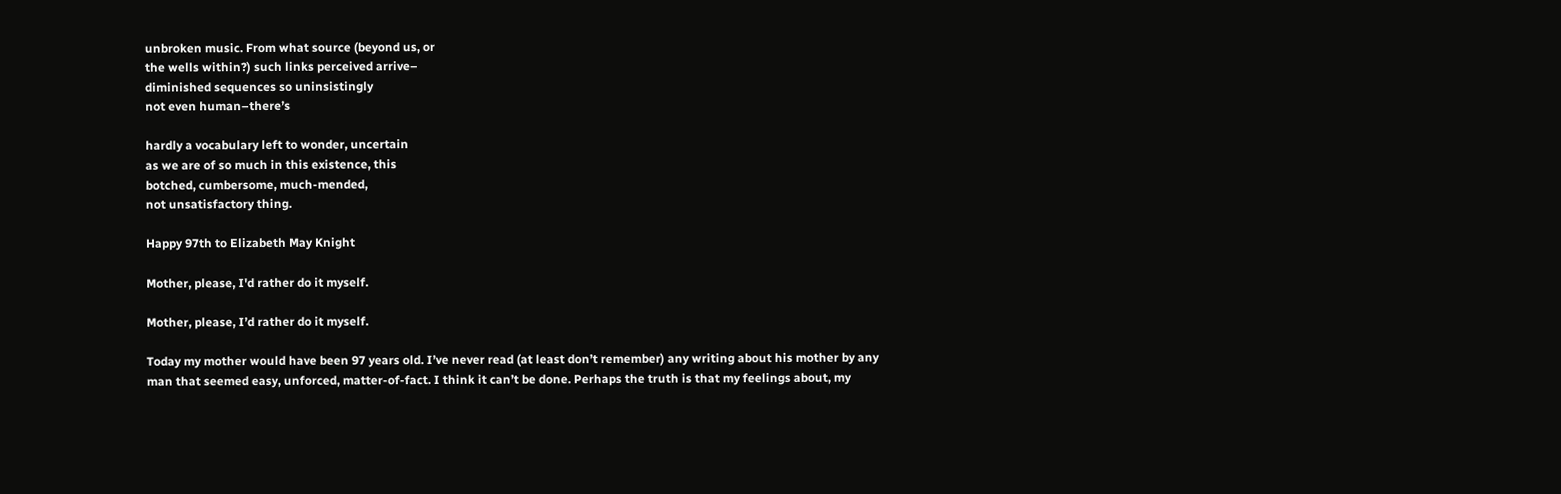unbroken music. From what source (beyond us, or
the wells within?) such links perceived arrive–
diminished sequences so uninsistingly
not even human–there’s

hardly a vocabulary left to wonder, uncertain
as we are of so much in this existence, this
botched, cumbersome, much-mended,
not unsatisfactory thing.

Happy 97th to Elizabeth May Knight

Mother, please, I'd rather do it myself.

Mother, please, I’d rather do it myself.

Today my mother would have been 97 years old. I’ve never read (at least don’t remember) any writing about his mother by any man that seemed easy, unforced, matter-of-fact. I think it can’t be done. Perhaps the truth is that my feelings about, my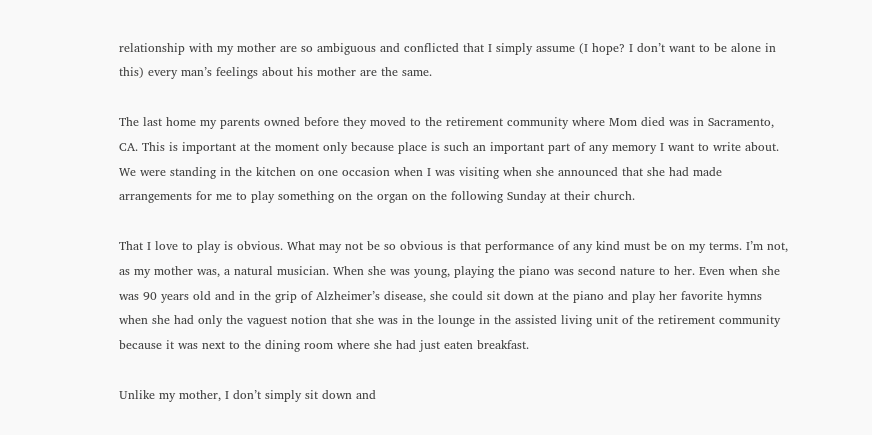relationship with my mother are so ambiguous and conflicted that I simply assume (I hope? I don’t want to be alone in this) every man’s feelings about his mother are the same.

The last home my parents owned before they moved to the retirement community where Mom died was in Sacramento, CA. This is important at the moment only because place is such an important part of any memory I want to write about. We were standing in the kitchen on one occasion when I was visiting when she announced that she had made arrangements for me to play something on the organ on the following Sunday at their church.

That I love to play is obvious. What may not be so obvious is that performance of any kind must be on my terms. I’m not, as my mother was, a natural musician. When she was young, playing the piano was second nature to her. Even when she was 90 years old and in the grip of Alzheimer’s disease, she could sit down at the piano and play her favorite hymns when she had only the vaguest notion that she was in the lounge in the assisted living unit of the retirement community because it was next to the dining room where she had just eaten breakfast.

Unlike my mother, I don’t simply sit down and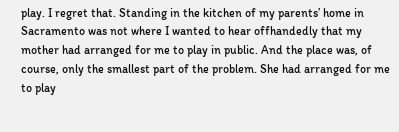play. I regret that. Standing in the kitchen of my parents’ home in Sacramento was not where I wanted to hear offhandedly that my mother had arranged for me to play in public. And the place was, of course, only the smallest part of the problem. She had arranged for me to play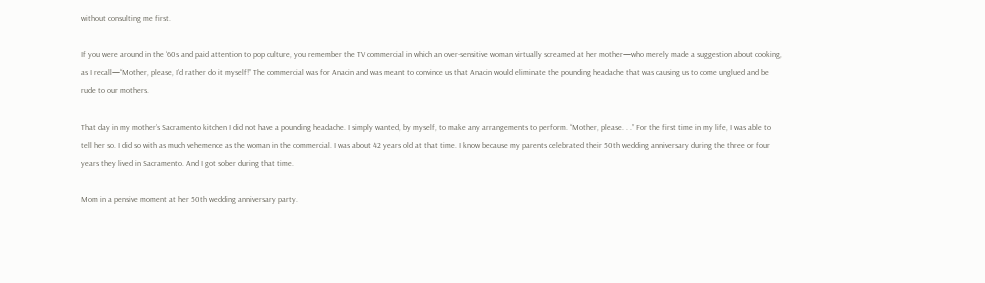without consulting me first.

If you were around in the ‘60s and paid attention to pop culture, you remember the TV commercial in which an over-sensitive woman virtually screamed at her mother—who merely made a suggestion about cooking, as I recall—“Mother, please, I’d rather do it myself!” The commercial was for Anacin and was meant to convince us that Anacin would eliminate the pounding headache that was causing us to come unglued and be rude to our mothers.

That day in my mother’s Sacramento kitchen I did not have a pounding headache. I simply wanted, by myself, to make any arrangements to perform. “Mother, please. . .” For the first time in my life, I was able to tell her so. I did so with as much vehemence as the woman in the commercial. I was about 42 years old at that time. I know because my parents celebrated their 50th wedding anniversary during the three or four years they lived in Sacramento. And I got sober during that time.

Mom in a pensive moment at her 50th wedding anniversary party.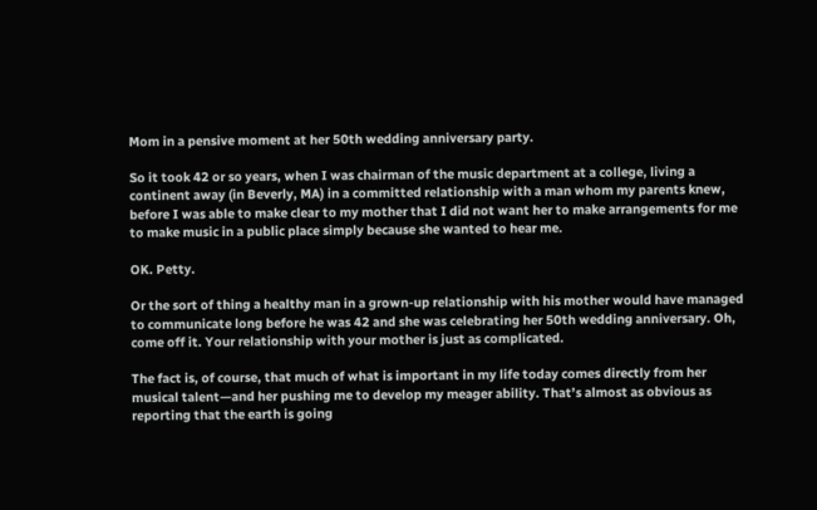Mom in a pensive moment at her 50th wedding anniversary party.

So it took 42 or so years, when I was chairman of the music department at a college, living a continent away (in Beverly, MA) in a committed relationship with a man whom my parents knew, before I was able to make clear to my mother that I did not want her to make arrangements for me to make music in a public place simply because she wanted to hear me.

OK. Petty.

Or the sort of thing a healthy man in a grown-up relationship with his mother would have managed to communicate long before he was 42 and she was celebrating her 50th wedding anniversary. Oh, come off it. Your relationship with your mother is just as complicated.

The fact is, of course, that much of what is important in my life today comes directly from her musical talent—and her pushing me to develop my meager ability. That’s almost as obvious as reporting that the earth is going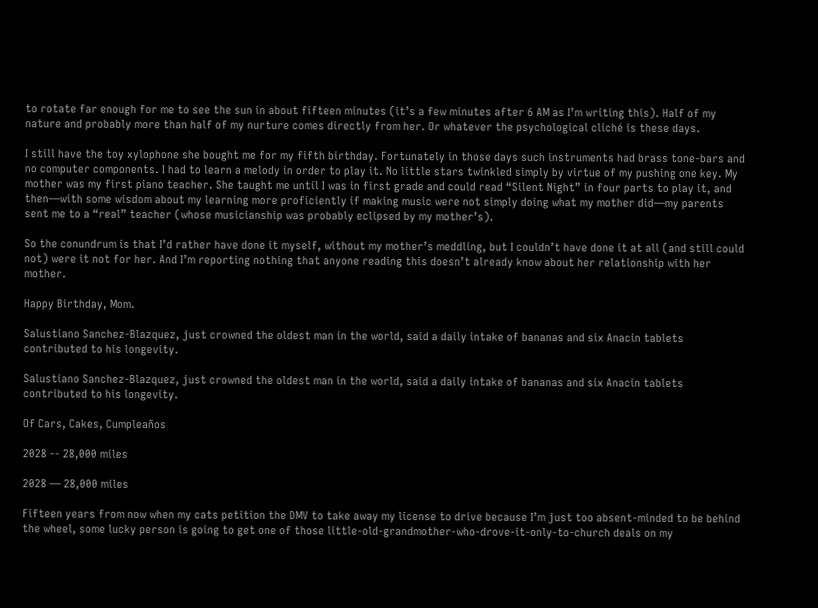to rotate far enough for me to see the sun in about fifteen minutes (it’s a few minutes after 6 AM as I’m writing this). Half of my nature and probably more than half of my nurture comes directly from her. Or whatever the psychological cliché is these days.

I still have the toy xylophone she bought me for my fifth birthday. Fortunately in those days such instruments had brass tone-bars and no computer components. I had to learn a melody in order to play it. No little stars twinkled simply by virtue of my pushing one key. My mother was my first piano teacher. She taught me until I was in first grade and could read “Silent Night” in four parts to play it, and then—with some wisdom about my learning more proficiently if making music were not simply doing what my mother did—my parents sent me to a “real” teacher (whose musicianship was probably eclipsed by my mother’s).

So the conundrum is that I’d rather have done it myself, without my mother’s meddling, but I couldn’t have done it at all (and still could not) were it not for her. And I’m reporting nothing that anyone reading this doesn’t already know about her relationship with her mother.

Happy Birthday, Mom.

Salustiano Sanchez-Blazquez, just crowned the oldest man in the world, said a daily intake of bananas and six Anacin tablets contributed to his longevity.

Salustiano Sanchez-Blazquez, just crowned the oldest man in the world, said a daily intake of bananas and six Anacin tablets contributed to his longevity.

Of Cars, Cakes, Cumpleaños

2028 -- 28,000 miles

2028 — 28,000 miles

Fifteen years from now when my cats petition the DMV to take away my license to drive because I’m just too absent-minded to be behind the wheel, some lucky person is going to get one of those little-old-grandmother-who-drove-it-only-to-church deals on my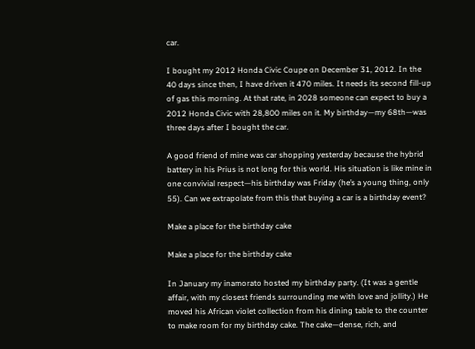car.

I bought my 2012 Honda Civic Coupe on December 31, 2012. In the 40 days since then, I have driven it 470 miles. It needs its second fill-up of gas this morning. At that rate, in 2028 someone can expect to buy a 2012 Honda Civic with 28,800 miles on it. My birthday—my 68th—was three days after I bought the car.

A good friend of mine was car shopping yesterday because the hybrid battery in his Prius is not long for this world. His situation is like mine in one convivial respect—his birthday was Friday (he’s a young thing, only 55). Can we extrapolate from this that buying a car is a birthday event?

Make a place for the birthday cake

Make a place for the birthday cake

In January my inamorato hosted my birthday party. (It was a gentle affair, with my closest friends surrounding me with love and jollity.) He moved his African violet collection from his dining table to the counter to make room for my birthday cake. The cake—dense, rich, and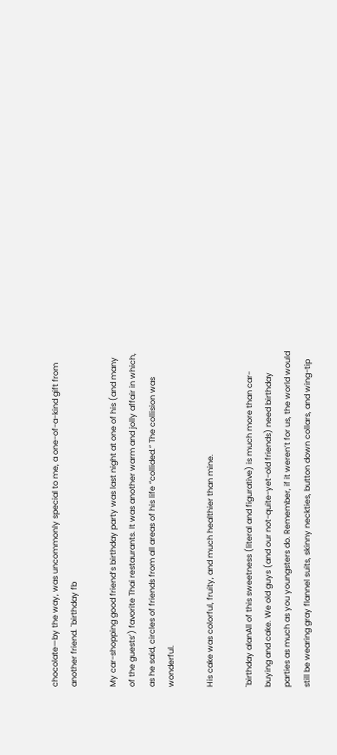chocolate—by the way, was uncommonly special to me, a one-of-a-kind gift from another friend. `birthday fb

My car-shopping good friend’s birthday party was last night at one of his (and many of the guests’) favorite Thai restaurants. It was another warm and jolly affair in which, as he said, circles of friends from all areas of his life “collided.” The collision was wonderful.

His cake was colorful, fruity, and much healthier than mine.

`birthday alanAll of this sweetness (literal and figurative) is much more than car-buying and cake. We old guys (and our not-quite-yet-old friends) need birthday parties as much as you youngsters do. Remember, if it weren’t for us, the world would still be wearing gray flannel suits, skinny neckties, button down collars, and wing-tip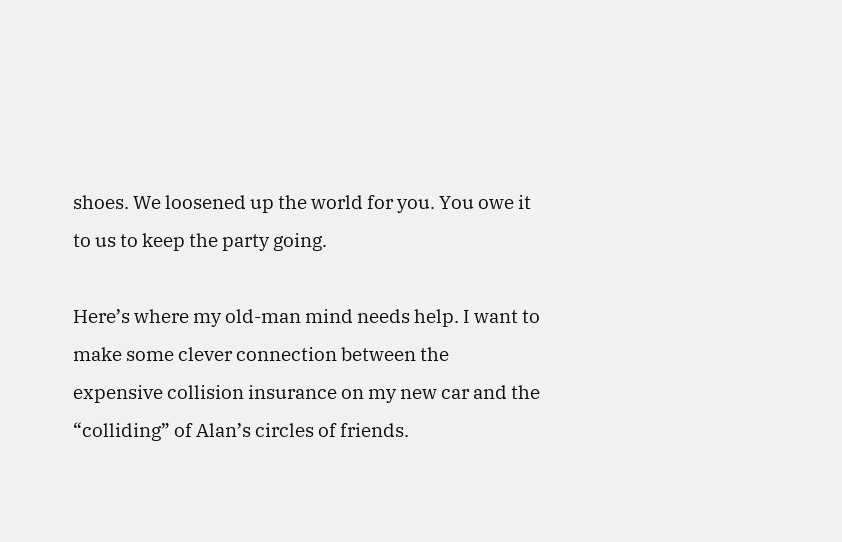shoes. We loosened up the world for you. You owe it to us to keep the party going.

Here’s where my old-man mind needs help. I want to make some clever connection between the expensive collision insurance on my new car and the “colliding” of Alan’s circles of friends.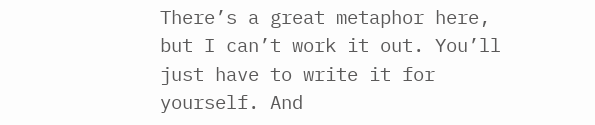There’s a great metaphor here, but I can’t work it out. You’ll just have to write it for yourself. And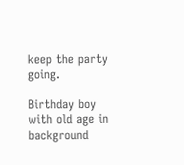keep the party going.

Birthday boy with old age in background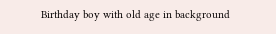Birthday boy with old age in background